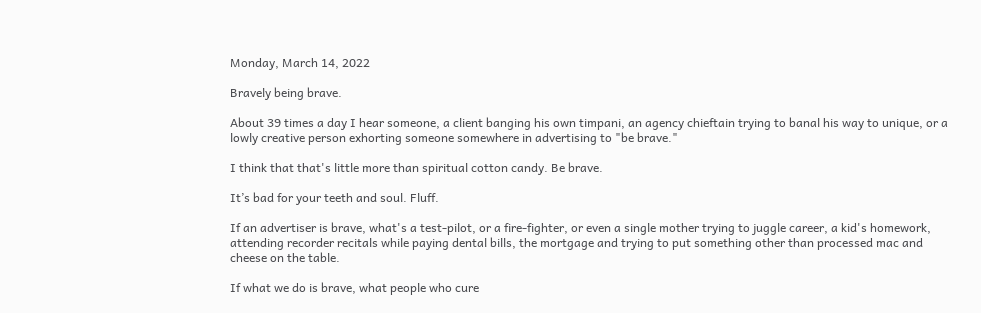Monday, March 14, 2022

Bravely being brave.

About 39 times a day I hear someone, a client banging his own timpani, an agency chieftain trying to banal his way to unique, or a lowly creative person exhorting someone somewhere in advertising to "be brave."

I think that that's little more than spiritual cotton candy. Be brave.

It’s bad for your teeth and soul. Fluff.

If an advertiser is brave, what's a test-pilot, or a fire-fighter, or even a single mother trying to juggle career, a kid's homework, attending recorder recitals while paying dental bills, the mortgage and trying to put something other than processed mac and cheese on the table.

If what we do is brave, what people who cure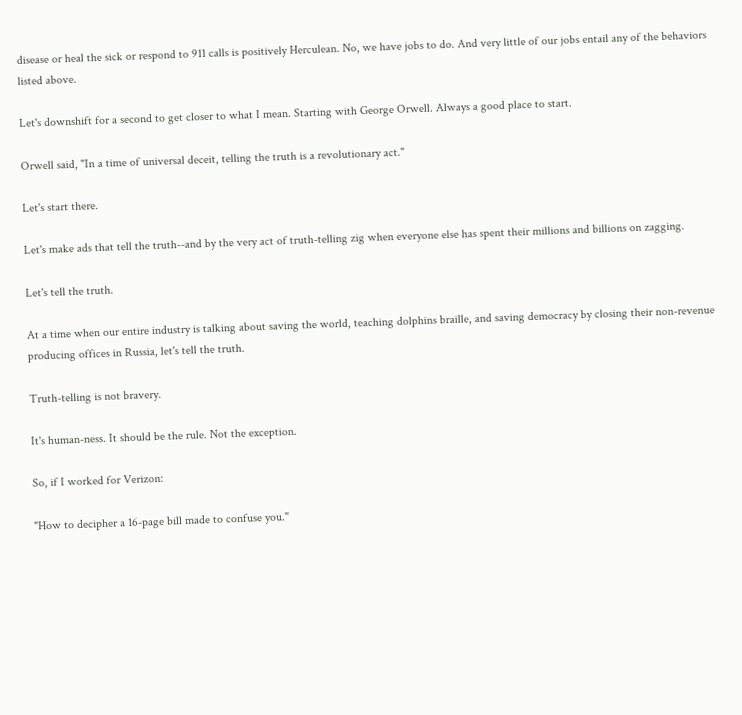disease or heal the sick or respond to 911 calls is positively Herculean. No, we have jobs to do. And very little of our jobs entail any of the behaviors listed above.

Let's downshift for a second to get closer to what I mean. Starting with George Orwell. Always a good place to start.

Orwell said, "In a time of universal deceit, telling the truth is a revolutionary act."

Let's start there.

Let's make ads that tell the truth--and by the very act of truth-telling zig when everyone else has spent their millions and billions on zagging.

Let's tell the truth.

At a time when our entire industry is talking about saving the world, teaching dolphins braille, and saving democracy by closing their non-revenue producing offices in Russia, let's tell the truth.

Truth-telling is not bravery.

It's human-ness. It should be the rule. Not the exception.

So, if I worked for Verizon:

"How to decipher a 16-page bill made to confuse you."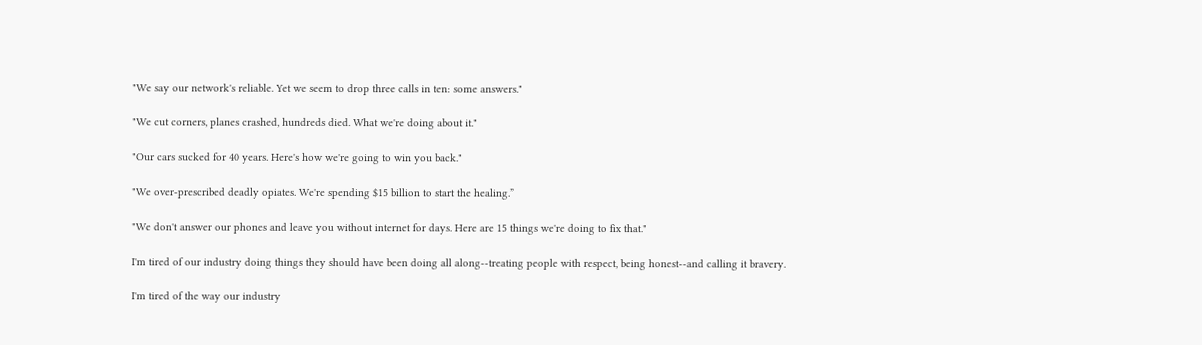"We say our network's reliable. Yet we seem to drop three calls in ten: some answers."

"We cut corners, planes crashed, hundreds died. What we're doing about it."

"Our cars sucked for 40 years. Here's how we're going to win you back."

"We over-prescribed deadly opiates. We're spending $15 billion to start the healing.”

"We don't answer our phones and leave you without internet for days. Here are 15 things we're doing to fix that."

I'm tired of our industry doing things they should have been doing all along--treating people with respect, being honest--and calling it bravery.

I'm tired of the way our industry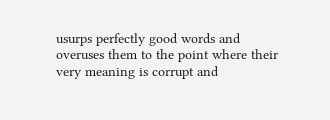usurps perfectly good words and overuses them to the point where their very meaning is corrupt and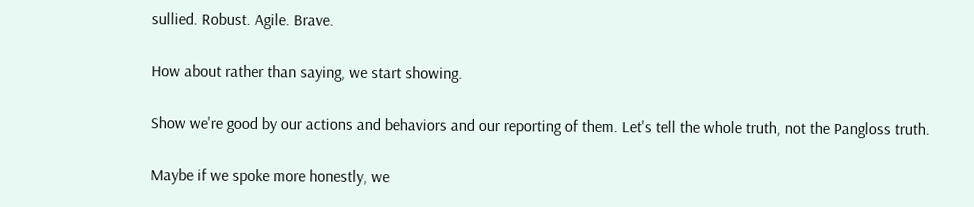sullied. Robust. Agile. Brave.

How about rather than saying, we start showing.

Show we're good by our actions and behaviors and our reporting of them. Let's tell the whole truth, not the Pangloss truth.

Maybe if we spoke more honestly, we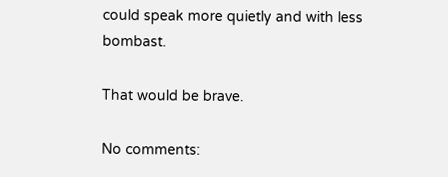could speak more quietly and with less bombast.

That would be brave.

No comments: